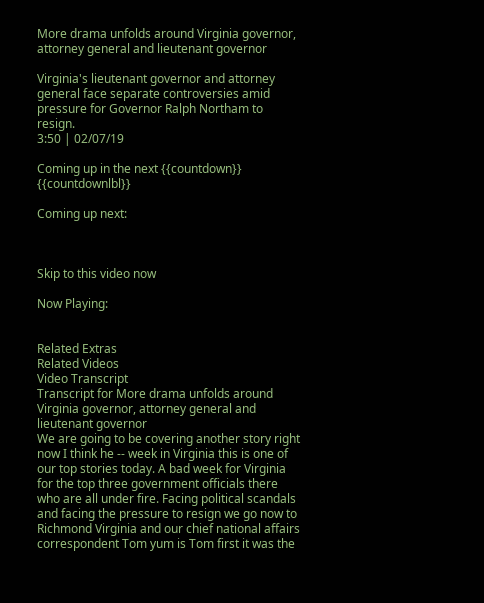More drama unfolds around Virginia governor, attorney general and lieutenant governor

Virginia's lieutenant governor and attorney general face separate controversies amid pressure for Governor Ralph Northam to resign.
3:50 | 02/07/19

Coming up in the next {{countdown}} {{countdownlbl}}

Coming up next:



Skip to this video now

Now Playing:


Related Extras
Related Videos
Video Transcript
Transcript for More drama unfolds around Virginia governor, attorney general and lieutenant governor
We are going to be covering another story right now I think he -- week in Virginia this is one of our top stories today. A bad week for Virginia for the top three government officials there who are all under fire. Facing political scandals and facing the pressure to resign we go now to Richmond Virginia and our chief national affairs correspondent Tom yum is Tom first it was the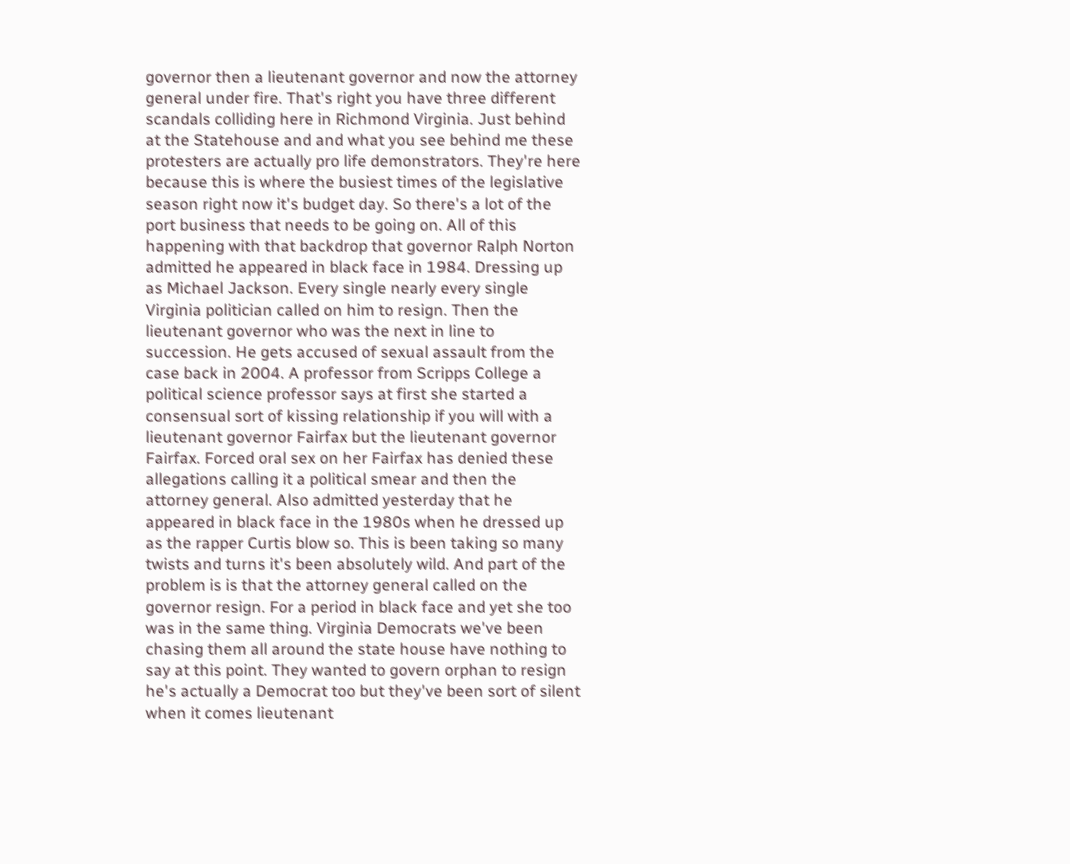governor then a lieutenant governor and now the attorney general under fire. That's right you have three different scandals colliding here in Richmond Virginia. Just behind at the Statehouse and and what you see behind me these protesters are actually pro life demonstrators. They're here because this is where the busiest times of the legislative season right now it's budget day. So there's a lot of the port business that needs to be going on. All of this happening with that backdrop that governor Ralph Norton admitted he appeared in black face in 1984. Dressing up as Michael Jackson. Every single nearly every single Virginia politician called on him to resign. Then the lieutenant governor who was the next in line to succession. He gets accused of sexual assault from the case back in 2004. A professor from Scripps College a political science professor says at first she started a consensual sort of kissing relationship if you will with a lieutenant governor Fairfax but the lieutenant governor Fairfax. Forced oral sex on her Fairfax has denied these allegations calling it a political smear and then the attorney general. Also admitted yesterday that he appeared in black face in the 1980s when he dressed up as the rapper Curtis blow so. This is been taking so many twists and turns it's been absolutely wild. And part of the problem is is that the attorney general called on the governor resign. For a period in black face and yet she too was in the same thing. Virginia Democrats we've been chasing them all around the state house have nothing to say at this point. They wanted to govern orphan to resign he's actually a Democrat too but they've been sort of silent when it comes lieutenant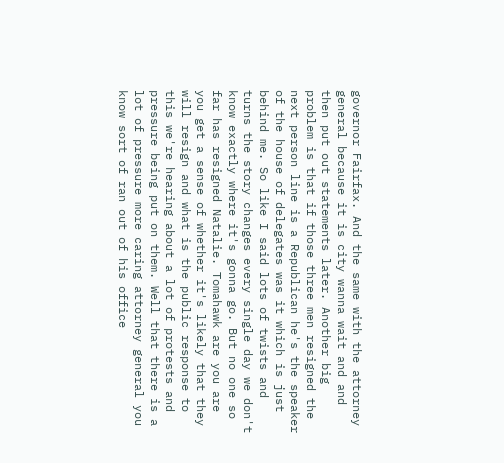governor Fairfax. And the same with the attorney general because it is city wanna wait and and then put out statements later. Another big problem is that if those three men resigned the next person line is a Republican he's the speaker of the house of delegates was it which is just behind me. So like I said lots of twists and turns the story changes every single day we don't know exactly where it's gonna go. But no one so far has resigned Natalie. Tomahawk are you are you get a sense of whether it's likely that they will resign and what is the public response to this we're hearing about a lot of protests and pressure being put on them. Well that there is a lot of pressure more caring attorney general you know sort of ran out of his office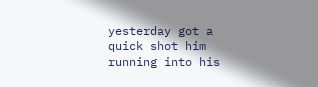yesterday got a quick shot him running into his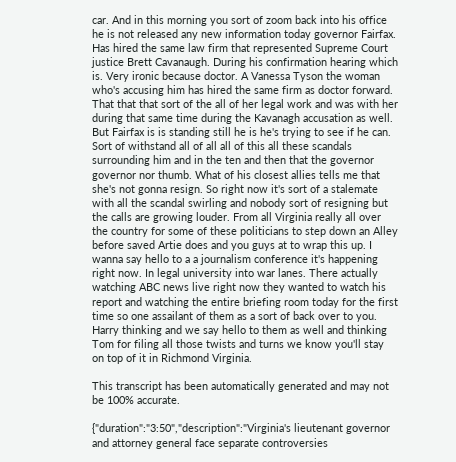car. And in this morning you sort of zoom back into his office he is not released any new information today governor Fairfax. Has hired the same law firm that represented Supreme Court justice Brett Cavanaugh. During his confirmation hearing which is. Very ironic because doctor. A Vanessa Tyson the woman who's accusing him has hired the same firm as doctor forward. That that that sort of the all of her legal work and was with her during that same time during the Kavanagh accusation as well. But Fairfax is is standing still he is he's trying to see if he can. Sort of withstand all of all all of this all these scandals surrounding him and in the ten and then that the governor governor nor thumb. What of his closest allies tells me that she's not gonna resign. So right now it's sort of a stalemate with all the scandal swirling and nobody sort of resigning but the calls are growing louder. From all Virginia really all over the country for some of these politicians to step down an Alley before saved Artie does and you guys at to wrap this up. I wanna say hello to a a journalism conference it's happening right now. In legal university into war lanes. There actually watching ABC news live right now they wanted to watch his report and watching the entire briefing room today for the first time so one assailant of them as a sort of back over to you. Harry thinking and we say hello to them as well and thinking Tom for filing all those twists and turns we know you'll stay on top of it in Richmond Virginia.

This transcript has been automatically generated and may not be 100% accurate.

{"duration":"3:50","description":"Virginia's lieutenant governor and attorney general face separate controversies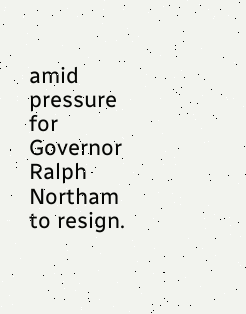amid pressure for Governor Ralph Northam to resign.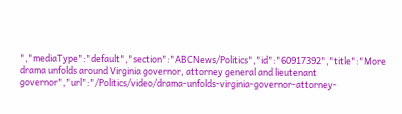","mediaType":"default","section":"ABCNews/Politics","id":"60917392","title":"More drama unfolds around Virginia governor, attorney general and lieutenant governor","url":"/Politics/video/drama-unfolds-virginia-governor-attorney-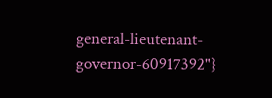general-lieutenant-governor-60917392"}